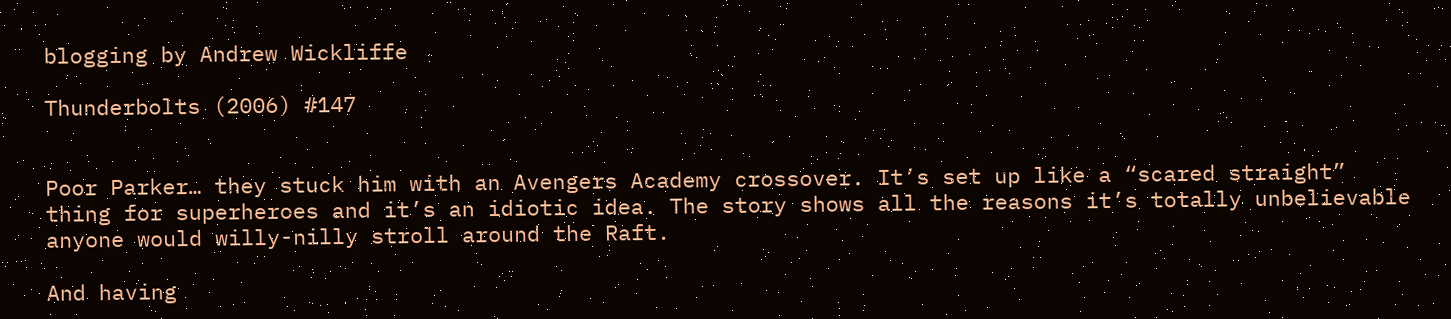blogging by Andrew Wickliffe

Thunderbolts (2006) #147


Poor Parker… they stuck him with an Avengers Academy crossover. It’s set up like a “scared straight” thing for superheroes and it’s an idiotic idea. The story shows all the reasons it’s totally unbelievable anyone would willy-nilly stroll around the Raft.

And having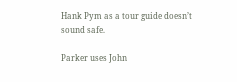Hank Pym as a tour guide doesn’t sound safe.

Parker uses John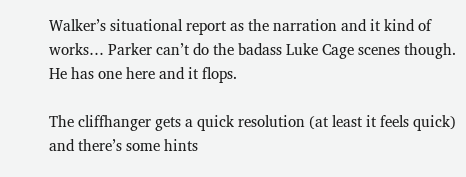Walker’s situational report as the narration and it kind of works… Parker can’t do the badass Luke Cage scenes though. He has one here and it flops.

The cliffhanger gets a quick resolution (at least it feels quick) and there’s some hints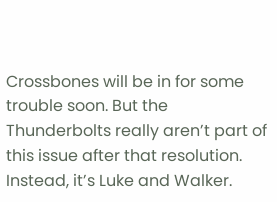Crossbones will be in for some trouble soon. But the Thunderbolts really aren’t part of this issue after that resolution. Instead, it’s Luke and Walker.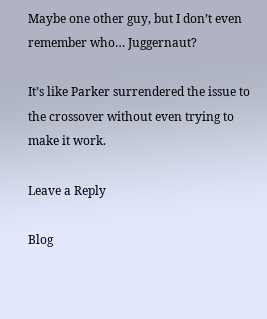Maybe one other guy, but I don’t even remember who… Juggernaut?

It’s like Parker surrendered the issue to the crossover without even trying to make it work.

Leave a Reply

Blog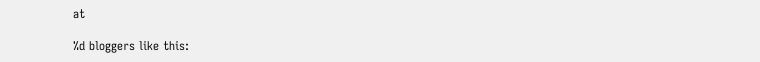at

%d bloggers like this: